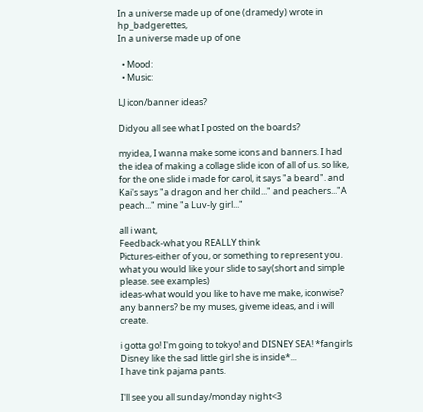In a universe made up of one (dramedy) wrote in hp_badgerettes,
In a universe made up of one

  • Mood:
  • Music:

LJ icon/banner ideas?

Didyou all see what I posted on the boards?

myidea, I wanna make some icons and banners. I had the idea of making a collage slide icon of all of us. so like, for the one slide i made for carol, it says "a beard". and Kai's says "a dragon and her child..." and peachers..."A peach..." mine "a Luv-ly girl..."

all i want,
Feedback-what you REALLY think
Pictures-either of you, or something to represent you.
what you would like your slide to say(short and simple please. see examples)
ideas-what would you like to have me make, iconwise? any banners? be my muses, giveme ideas, and i will create.

i gotta go! I'm going to tokyo! and DISNEY SEA! *fangirls Disney like the sad little girl she is inside*...
I have tink pajama pants.

I'll see you all sunday/monday night<3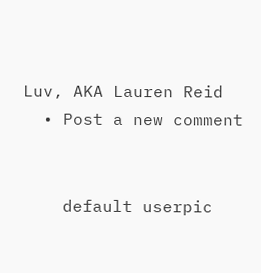Luv, AKA Lauren Reid
  • Post a new comment


    default userpic